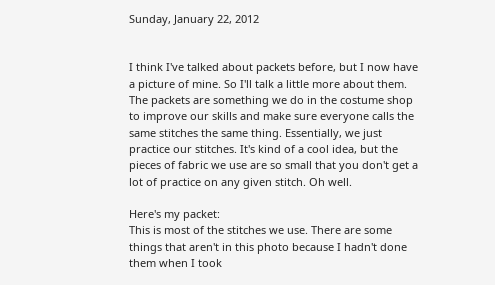Sunday, January 22, 2012


I think I've talked about packets before, but I now have a picture of mine. So I'll talk a little more about them. The packets are something we do in the costume shop to improve our skills and make sure everyone calls the same stitches the same thing. Essentially, we just practice our stitches. It's kind of a cool idea, but the pieces of fabric we use are so small that you don't get a lot of practice on any given stitch. Oh well.

Here's my packet:
This is most of the stitches we use. There are some things that aren't in this photo because I hadn't done them when I took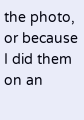the photo, or because I did them on an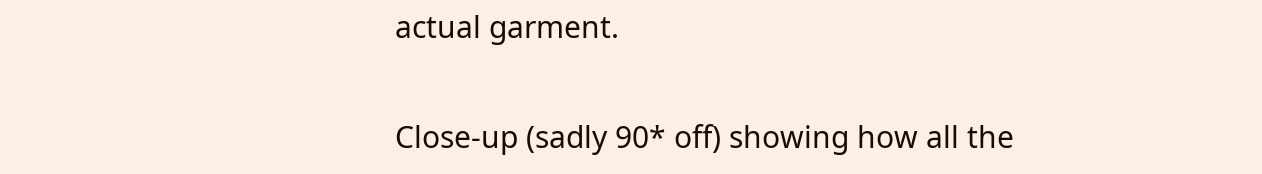actual garment.

Close-up (sadly 90* off) showing how all the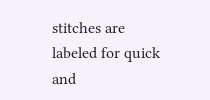stitches are labeled for quick and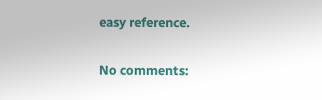easy reference.

No comments: